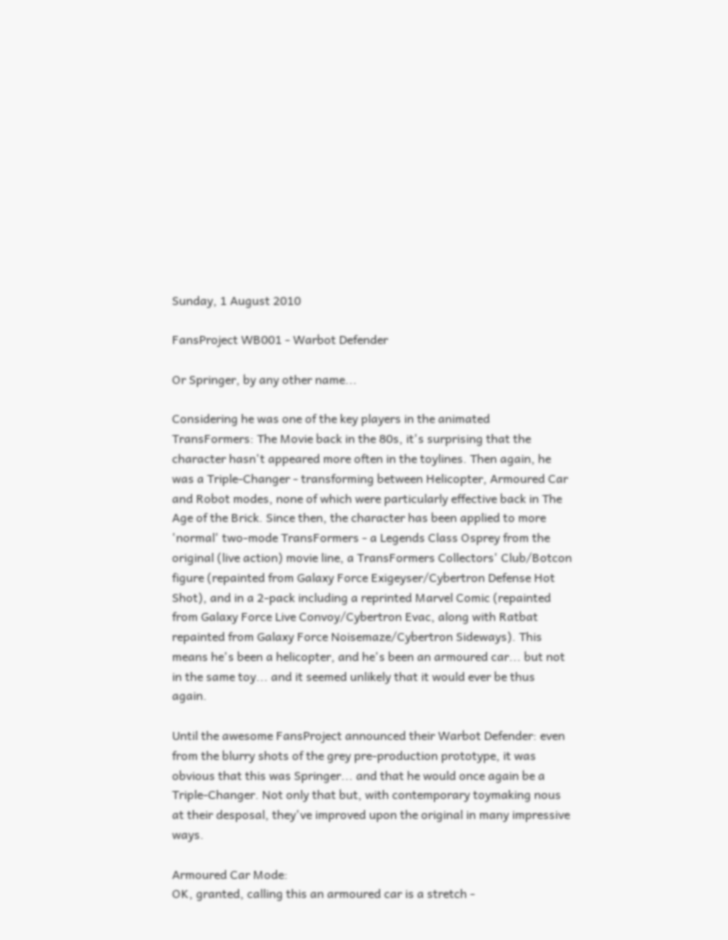Sunday, 1 August 2010

FansProject WB001 - Warbot Defender

Or Springer, by any other name...

Considering he was one of the key players in the animated TransFormers: The Movie back in the 80s, it's surprising that the character hasn't appeared more often in the toylines. Then again, he was a Triple-Changer - transforming between Helicopter, Armoured Car and Robot modes, none of which were particularly effective back in The Age of the Brick. Since then, the character has been applied to more 'normal' two-mode TransFormers - a Legends Class Osprey from the original (live action) movie line, a TransFormers Collectors' Club/Botcon figure (repainted from Galaxy Force Exigeyser/Cybertron Defense Hot Shot), and in a 2-pack including a reprinted Marvel Comic (repainted from Galaxy Force Live Convoy/Cybertron Evac, along with Ratbat repainted from Galaxy Force Noisemaze/Cybertron Sideways). This means he's been a helicopter, and he's been an armoured car... but not in the same toy... and it seemed unlikely that it would ever be thus again.

Until the awesome FansProject announced their Warbot Defender: even from the blurry shots of the grey pre-production prototype, it was obvious that this was Springer... and that he would once again be a Triple-Changer. Not only that but, with contemporary toymaking nous at their desposal, they've improved upon the original in many impressive ways.

Armoured Car Mode:
OK, granted, calling this an armoured car is a stretch -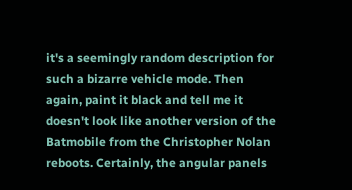it's a seemingly random description for such a bizarre vehicle mode. Then again, paint it black and tell me it doesn't look like another version of the Batmobile from the Christopher Nolan reboots. Certainly, the angular panels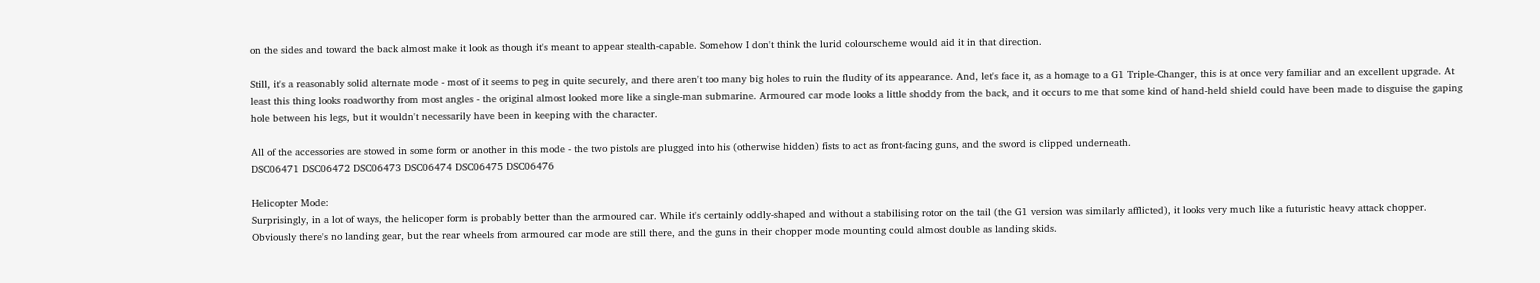on the sides and toward the back almost make it look as though it's meant to appear stealth-capable. Somehow I don't think the lurid colourscheme would aid it in that direction.

Still, it's a reasonably solid alternate mode - most of it seems to peg in quite securely, and there aren't too many big holes to ruin the fludity of its appearance. And, let's face it, as a homage to a G1 Triple-Changer, this is at once very familiar and an excellent upgrade. At least this thing looks roadworthy from most angles - the original almost looked more like a single-man submarine. Armoured car mode looks a little shoddy from the back, and it occurs to me that some kind of hand-held shield could have been made to disguise the gaping hole between his legs, but it wouldn't necessarily have been in keeping with the character.

All of the accessories are stowed in some form or another in this mode - the two pistols are plugged into his (otherwise hidden) fists to act as front-facing guns, and the sword is clipped underneath.
DSC06471 DSC06472 DSC06473 DSC06474 DSC06475 DSC06476

Helicopter Mode:
Surprisingly, in a lot of ways, the helicoper form is probably better than the armoured car. While it's certainly oddly-shaped and without a stabilising rotor on the tail (the G1 version was similarly afflicted), it looks very much like a futuristic heavy attack chopper. Obviously there's no landing gear, but the rear wheels from armoured car mode are still there, and the guns in their chopper mode mounting could almost double as landing skids.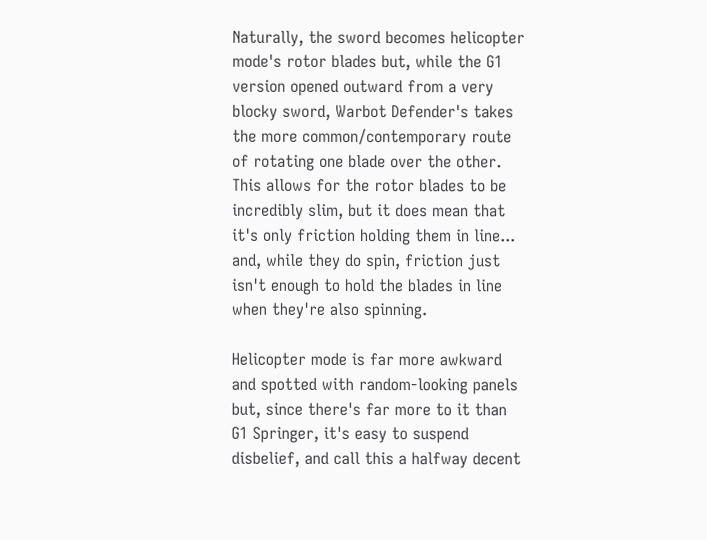Naturally, the sword becomes helicopter mode's rotor blades but, while the G1 version opened outward from a very blocky sword, Warbot Defender's takes the more common/contemporary route of rotating one blade over the other. This allows for the rotor blades to be incredibly slim, but it does mean that it's only friction holding them in line... and, while they do spin, friction just isn't enough to hold the blades in line when they're also spinning.

Helicopter mode is far more awkward and spotted with random-looking panels but, since there's far more to it than G1 Springer, it's easy to suspend disbelief, and call this a halfway decent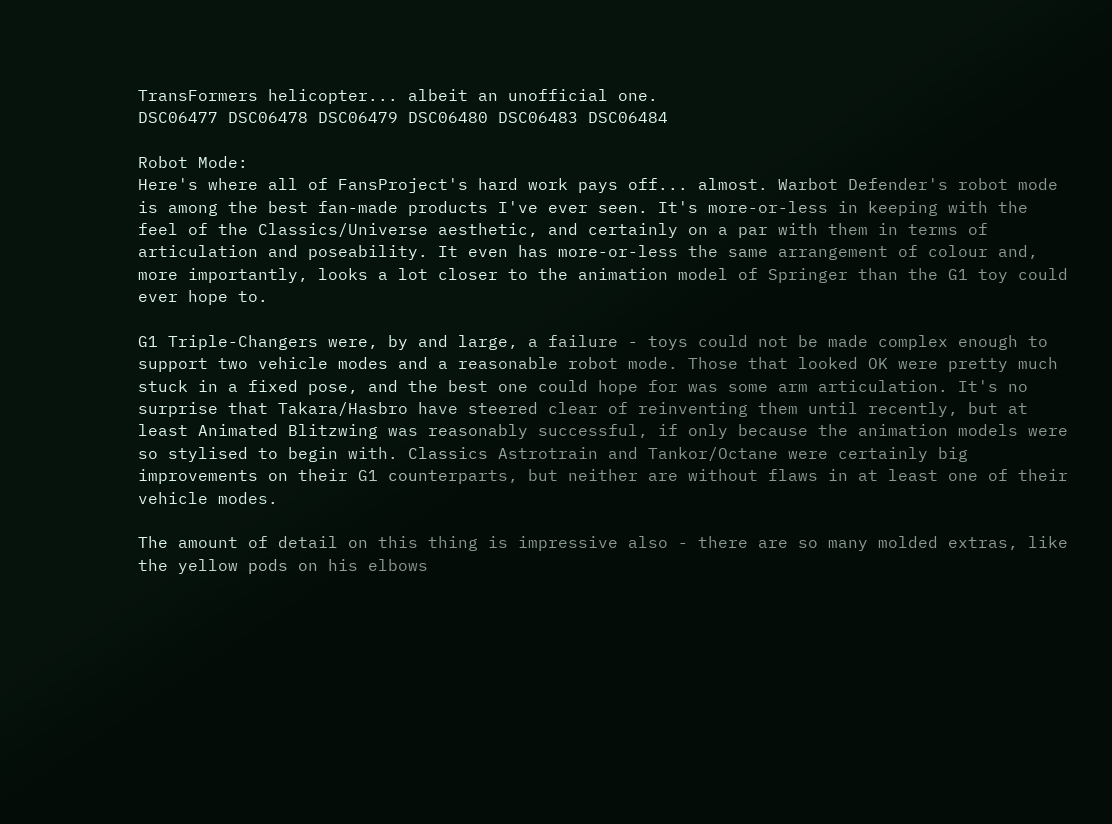TransFormers helicopter... albeit an unofficial one.
DSC06477 DSC06478 DSC06479 DSC06480 DSC06483 DSC06484

Robot Mode:
Here's where all of FansProject's hard work pays off... almost. Warbot Defender's robot mode is among the best fan-made products I've ever seen. It's more-or-less in keeping with the feel of the Classics/Universe aesthetic, and certainly on a par with them in terms of articulation and poseability. It even has more-or-less the same arrangement of colour and, more importantly, looks a lot closer to the animation model of Springer than the G1 toy could ever hope to.

G1 Triple-Changers were, by and large, a failure - toys could not be made complex enough to support two vehicle modes and a reasonable robot mode. Those that looked OK were pretty much stuck in a fixed pose, and the best one could hope for was some arm articulation. It's no surprise that Takara/Hasbro have steered clear of reinventing them until recently, but at least Animated Blitzwing was reasonably successful, if only because the animation models were so stylised to begin with. Classics Astrotrain and Tankor/Octane were certainly big improvements on their G1 counterparts, but neither are without flaws in at least one of their vehicle modes.

The amount of detail on this thing is impressive also - there are so many molded extras, like the yellow pods on his elbows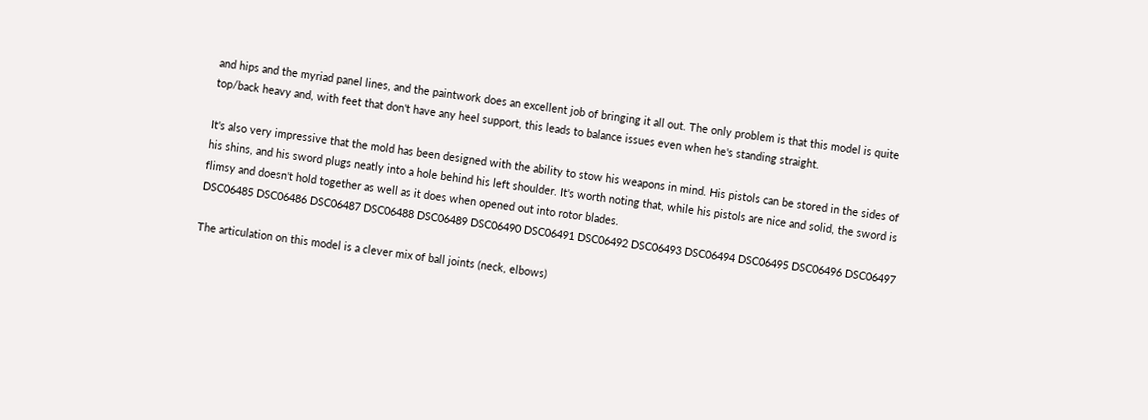and hips and the myriad panel lines, and the paintwork does an excellent job of bringing it all out. The only problem is that this model is quite top/back heavy and, with feet that don't have any heel support, this leads to balance issues even when he's standing straight.

It's also very impressive that the mold has been designed with the ability to stow his weapons in mind. His pistols can be stored in the sides of his shins, and his sword plugs neatly into a hole behind his left shoulder. It's worth noting that, while his pistols are nice and solid, the sword is flimsy and doesn't hold together as well as it does when opened out into rotor blades.
DSC06485 DSC06486 DSC06487 DSC06488 DSC06489 DSC06490 DSC06491 DSC06492 DSC06493 DSC06494 DSC06495 DSC06496 DSC06497

The articulation on this model is a clever mix of ball joints (neck, elbows)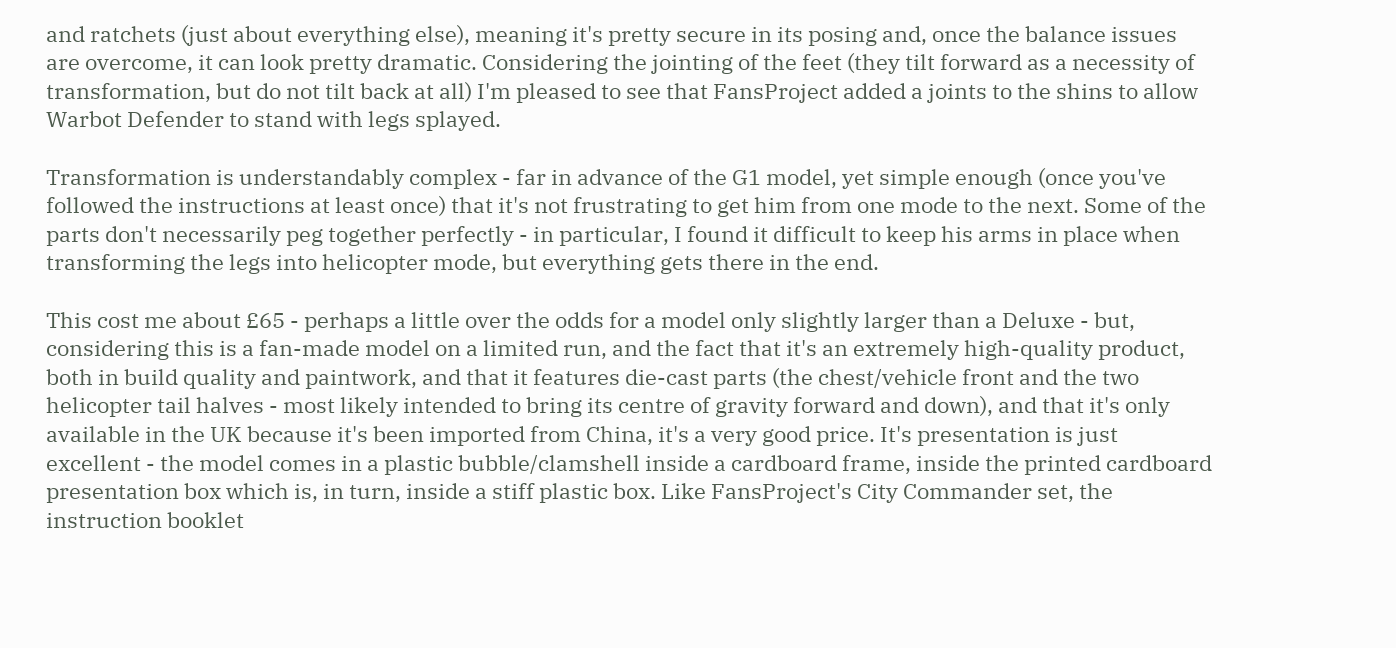and ratchets (just about everything else), meaning it's pretty secure in its posing and, once the balance issues are overcome, it can look pretty dramatic. Considering the jointing of the feet (they tilt forward as a necessity of transformation, but do not tilt back at all) I'm pleased to see that FansProject added a joints to the shins to allow Warbot Defender to stand with legs splayed.

Transformation is understandably complex - far in advance of the G1 model, yet simple enough (once you've followed the instructions at least once) that it's not frustrating to get him from one mode to the next. Some of the parts don't necessarily peg together perfectly - in particular, I found it difficult to keep his arms in place when transforming the legs into helicopter mode, but everything gets there in the end.

This cost me about £65 - perhaps a little over the odds for a model only slightly larger than a Deluxe - but, considering this is a fan-made model on a limited run, and the fact that it's an extremely high-quality product, both in build quality and paintwork, and that it features die-cast parts (the chest/vehicle front and the two helicopter tail halves - most likely intended to bring its centre of gravity forward and down), and that it's only available in the UK because it's been imported from China, it's a very good price. It's presentation is just excellent - the model comes in a plastic bubble/clamshell inside a cardboard frame, inside the printed cardboard presentation box which is, in turn, inside a stiff plastic box. Like FansProject's City Commander set, the instruction booklet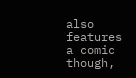also features a comic though,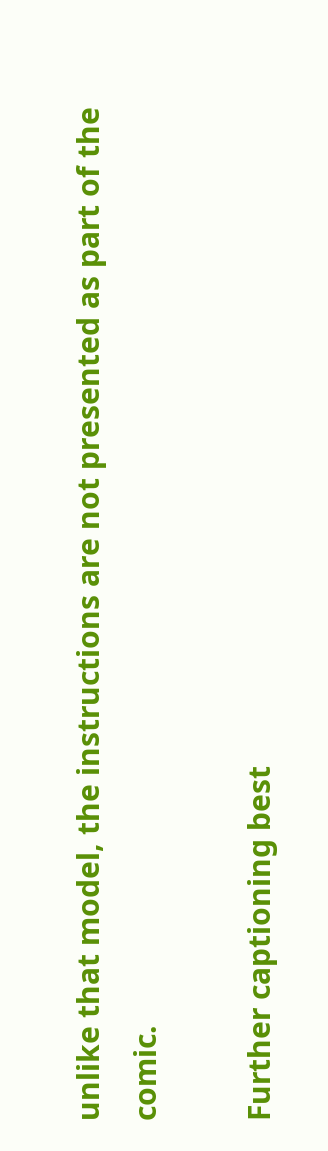unlike that model, the instructions are not presented as part of the comic.

Further captioning best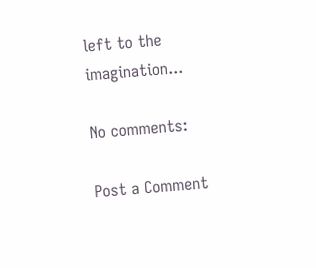left to the imagination...

No comments:

Post a Comment